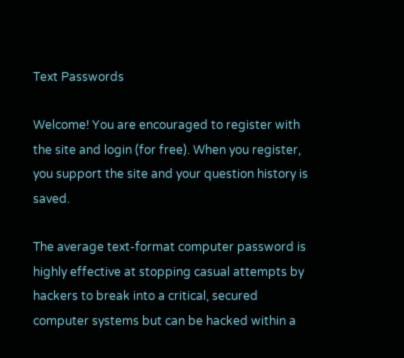Text Passwords

Welcome! You are encouraged to register with the site and login (for free). When you register, you support the site and your question history is saved.

The average text-format computer password is highly effective at stopping casual attempts by hackers to break into a critical, secured computer systems but can be hacked within a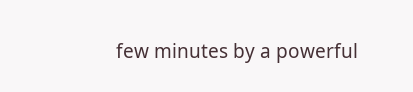few minutes by a powerful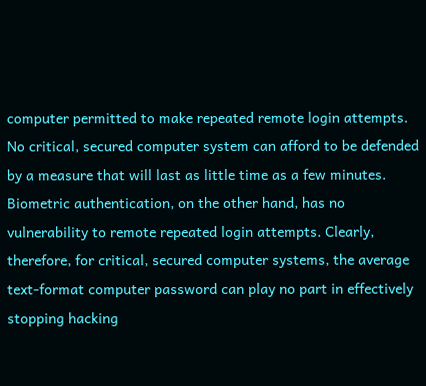computer permitted to make repeated remote login attempts. No critical, secured computer system can afford to be defended by a measure that will last as little time as a few minutes. Biometric authentication, on the other hand, has no vulnerability to remote repeated login attempts. Clearly, therefore, for critical, secured computer systems, the average text-format computer password can play no part in effectively stopping hacking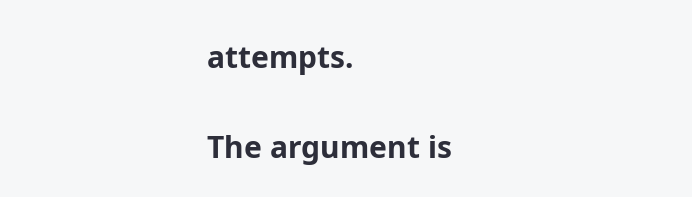attempts.

The argument is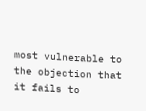most vulnerable to the objection that it fails to